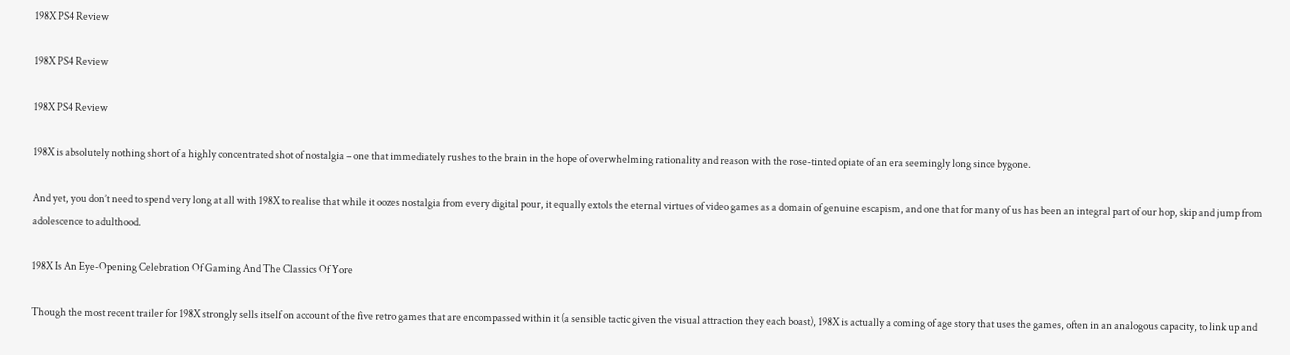198X PS4 Review

198X PS4 Review

198X PS4 Review

198X is absolutely nothing short of a highly concentrated shot of nostalgia – one that immediately rushes to the brain in the hope of overwhelming rationality and reason with the rose-tinted opiate of an era seemingly long since bygone.

And yet, you don’t need to spend very long at all with 198X to realise that while it oozes nostalgia from every digital pour, it equally extols the eternal virtues of video games as a domain of genuine escapism, and one that for many of us has been an integral part of our hop, skip and jump from adolescence to adulthood.

198X Is An Eye-Opening Celebration Of Gaming And The Classics Of Yore

Though the most recent trailer for 198X strongly sells itself on account of the five retro games that are encompassed within it (a sensible tactic given the visual attraction they each boast), 198X is actually a coming of age story that uses the games, often in an analogous capacity, to link up and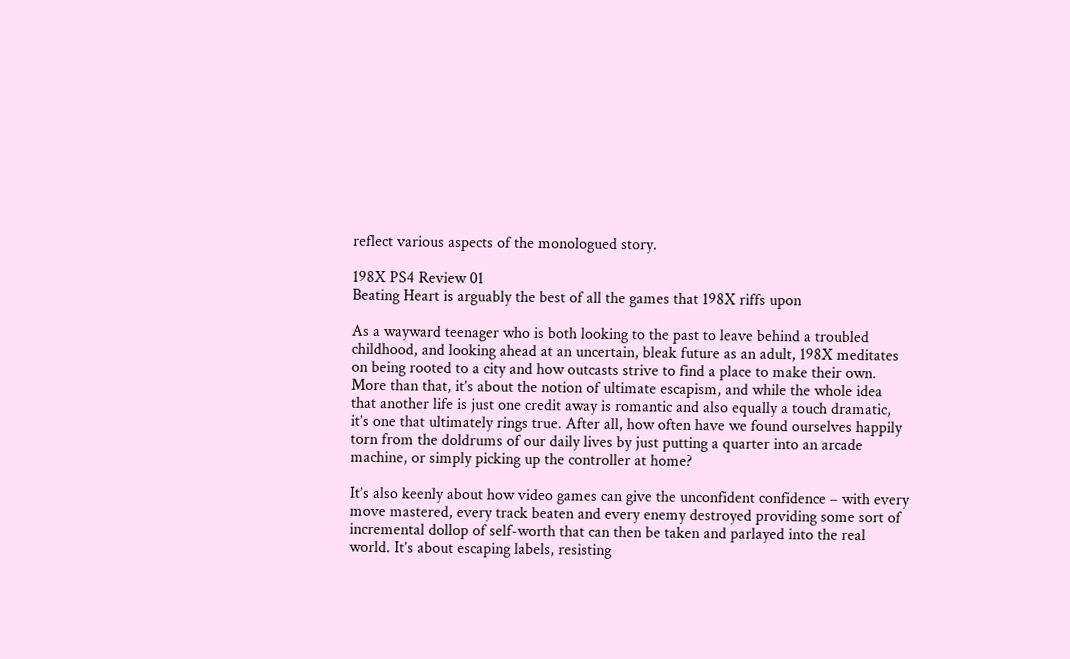reflect various aspects of the monologued story.

198X PS4 Review 01
Beating Heart is arguably the best of all the games that 198X riffs upon

As a wayward teenager who is both looking to the past to leave behind a troubled childhood, and looking ahead at an uncertain, bleak future as an adult, 198X meditates on being rooted to a city and how outcasts strive to find a place to make their own. More than that, it’s about the notion of ultimate escapism, and while the whole idea that another life is just one credit away is romantic and also equally a touch dramatic, it’s one that ultimately rings true. After all, how often have we found ourselves happily torn from the doldrums of our daily lives by just putting a quarter into an arcade machine, or simply picking up the controller at home?

It’s also keenly about how video games can give the unconfident confidence – with every move mastered, every track beaten and every enemy destroyed providing some sort of incremental dollop of self-worth that can then be taken and parlayed into the real world. It’s about escaping labels, resisting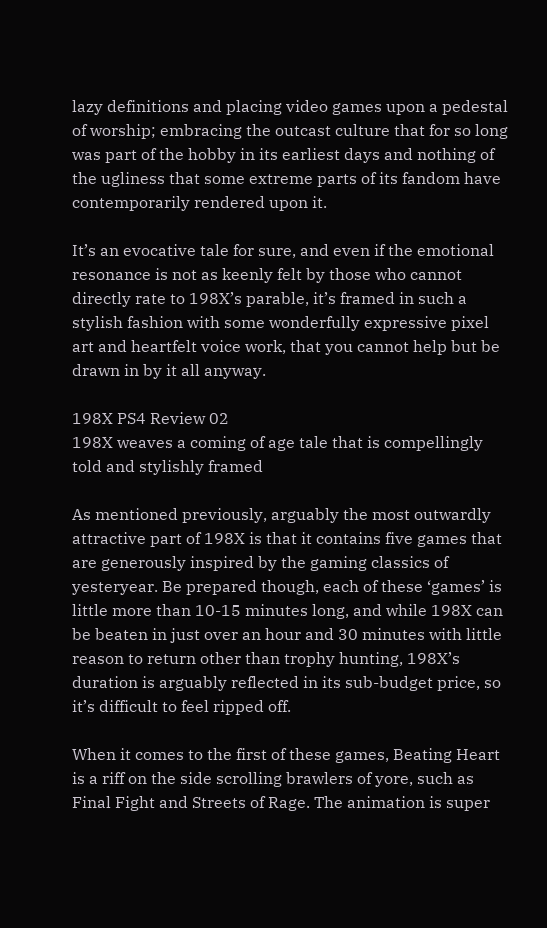lazy definitions and placing video games upon a pedestal of worship; embracing the outcast culture that for so long was part of the hobby in its earliest days and nothing of the ugliness that some extreme parts of its fandom have contemporarily rendered upon it.

It’s an evocative tale for sure, and even if the emotional resonance is not as keenly felt by those who cannot directly rate to 198X’s parable, it’s framed in such a stylish fashion with some wonderfully expressive pixel art and heartfelt voice work, that you cannot help but be drawn in by it all anyway.

198X PS4 Review 02
198X weaves a coming of age tale that is compellingly told and stylishly framed

As mentioned previously, arguably the most outwardly attractive part of 198X is that it contains five games that are generously inspired by the gaming classics of yesteryear. Be prepared though, each of these ‘games’ is little more than 10-15 minutes long, and while 198X can be beaten in just over an hour and 30 minutes with little reason to return other than trophy hunting, 198X’s duration is arguably reflected in its sub-budget price, so it’s difficult to feel ripped off.

When it comes to the first of these games, Beating Heart is a riff on the side scrolling brawlers of yore, such as Final Fight and Streets of Rage. The animation is super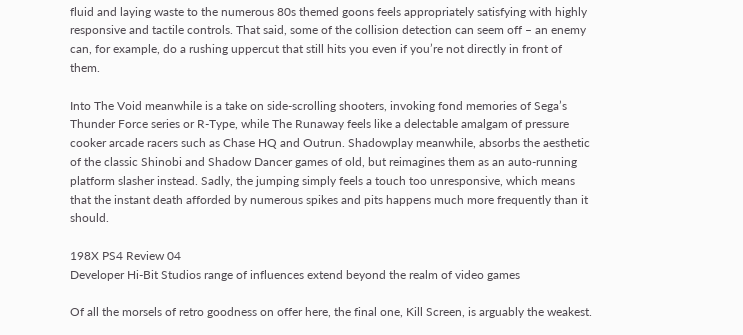fluid and laying waste to the numerous 80s themed goons feels appropriately satisfying with highly responsive and tactile controls. That said, some of the collision detection can seem off – an enemy can, for example, do a rushing uppercut that still hits you even if you’re not directly in front of them.

Into The Void meanwhile is a take on side-scrolling shooters, invoking fond memories of Sega’s Thunder Force series or R-Type, while The Runaway feels like a delectable amalgam of pressure cooker arcade racers such as Chase HQ and Outrun. Shadowplay meanwhile, absorbs the aesthetic of the classic Shinobi and Shadow Dancer games of old, but reimagines them as an auto-running platform slasher instead. Sadly, the jumping simply feels a touch too unresponsive, which means that the instant death afforded by numerous spikes and pits happens much more frequently than it should.

198X PS4 Review 04
Developer Hi-Bit Studios range of influences extend beyond the realm of video games

Of all the morsels of retro goodness on offer here, the final one, Kill Screen, is arguably the weakest.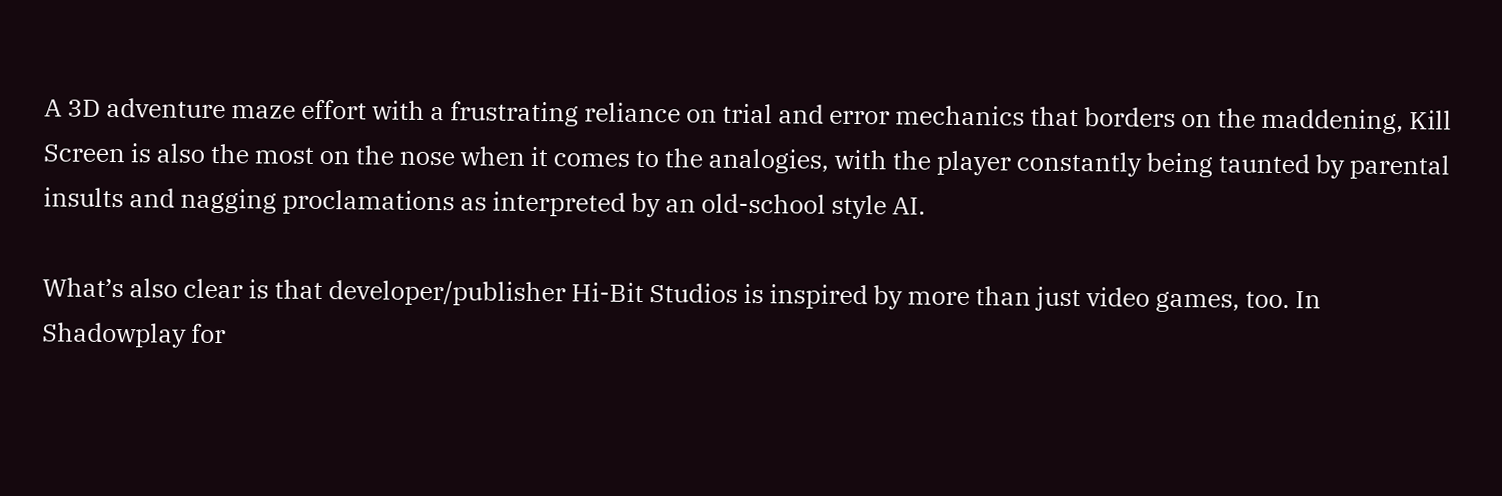A 3D adventure maze effort with a frustrating reliance on trial and error mechanics that borders on the maddening, Kill Screen is also the most on the nose when it comes to the analogies, with the player constantly being taunted by parental insults and nagging proclamations as interpreted by an old-school style AI.

What’s also clear is that developer/publisher Hi-Bit Studios is inspired by more than just video games, too. In Shadowplay for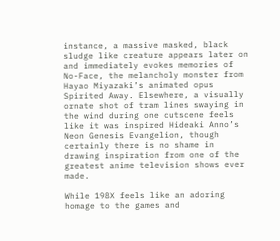instance, a massive masked, black sludge like creature appears later on and immediately evokes memories of No-Face, the melancholy monster from Hayao Miyazaki’s animated opus Spirited Away. Elsewhere, a visually ornate shot of tram lines swaying in the wind during one cutscene feels like it was inspired Hideaki Anno’s Neon Genesis Evangelion, though certainly there is no shame in drawing inspiration from one of the greatest anime television shows ever made.

While 198X feels like an adoring homage to the games and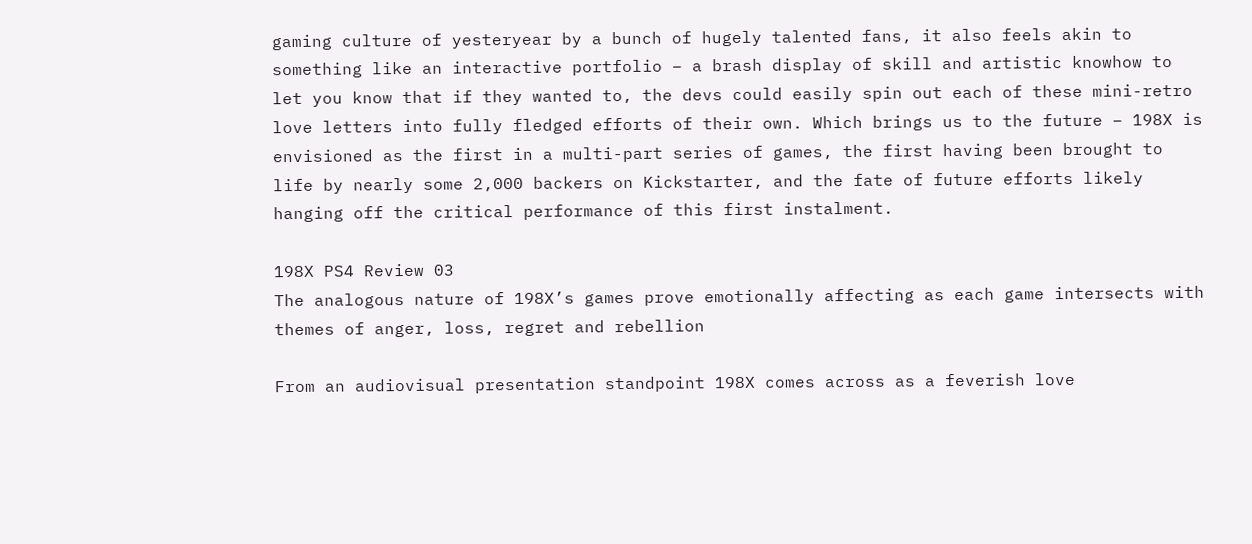gaming culture of yesteryear by a bunch of hugely talented fans, it also feels akin to something like an interactive portfolio – a brash display of skill and artistic knowhow to let you know that if they wanted to, the devs could easily spin out each of these mini-retro love letters into fully fledged efforts of their own. Which brings us to the future – 198X is envisioned as the first in a multi-part series of games, the first having been brought to life by nearly some 2,000 backers on Kickstarter, and the fate of future efforts likely hanging off the critical performance of this first instalment.

198X PS4 Review 03
The analogous nature of 198X’s games prove emotionally affecting as each game intersects with themes of anger, loss, regret and rebellion

From an audiovisual presentation standpoint 198X comes across as a feverish love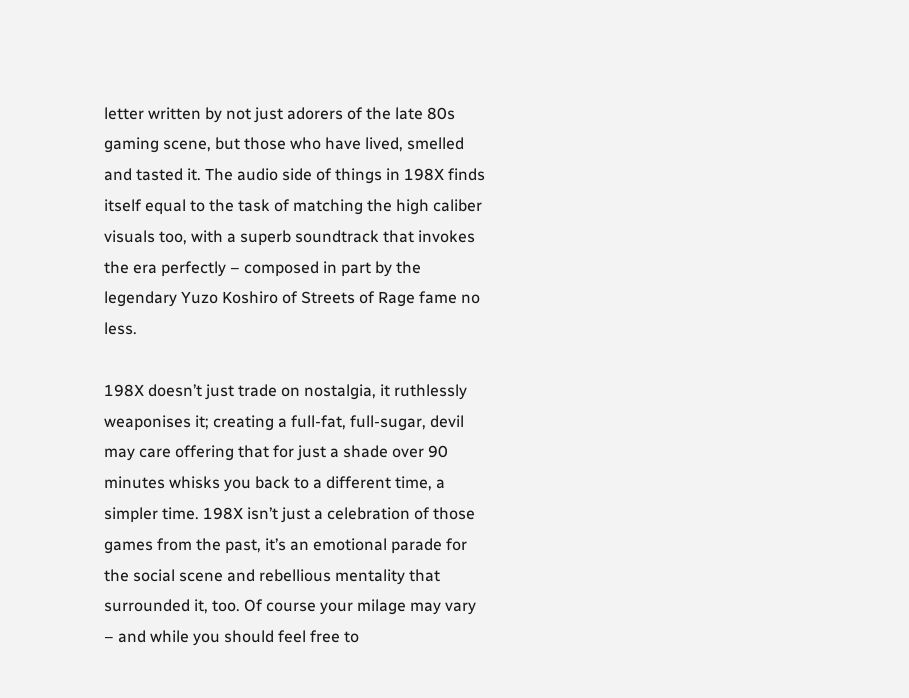letter written by not just adorers of the late 80s gaming scene, but those who have lived, smelled and tasted it. The audio side of things in 198X finds itself equal to the task of matching the high caliber visuals too, with a superb soundtrack that invokes the era perfectly – composed in part by the legendary Yuzo Koshiro of Streets of Rage fame no less.

198X doesn’t just trade on nostalgia, it ruthlessly weaponises it; creating a full-fat, full-sugar, devil may care offering that for just a shade over 90 minutes whisks you back to a different time, a simpler time. 198X isn’t just a celebration of those games from the past, it’s an emotional parade for the social scene and rebellious mentality that surrounded it, too. Of course your milage may vary – and while you should feel free to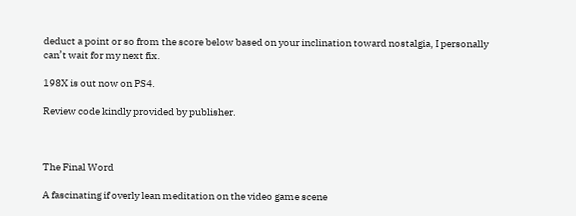deduct a point or so from the score below based on your inclination toward nostalgia, I personally can’t wait for my next fix.

198X is out now on PS4.

Review code kindly provided by publisher.



The Final Word

A fascinating if overly lean meditation on the video game scene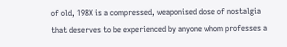of old, 198X is a compressed, weaponised dose of nostalgia that deserves to be experienced by anyone whom professes a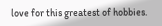love for this greatest of hobbies.